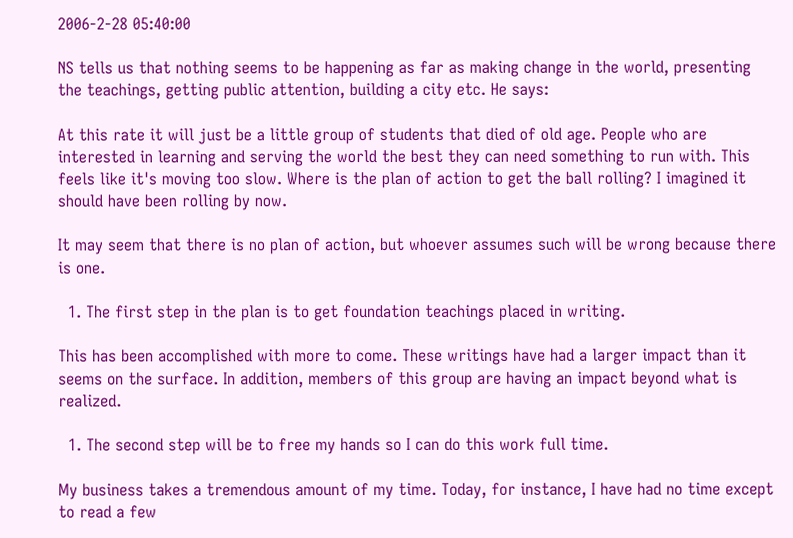2006-2-28 05:40:00

NS tells us that nothing seems to be happening as far as making change in the world, presenting the teachings, getting public attention, building a city etc. He says:

At this rate it will just be a little group of students that died of old age. People who are interested in learning and serving the world the best they can need something to run with. This feels like it's moving too slow. Where is the plan of action to get the ball rolling? I imagined it should have been rolling by now.

It may seem that there is no plan of action, but whoever assumes such will be wrong because there is one.

  1. The first step in the plan is to get foundation teachings placed in writing.

This has been accomplished with more to come. These writings have had a larger impact than it seems on the surface. In addition, members of this group are having an impact beyond what is realized.

  1. The second step will be to free my hands so I can do this work full time.

My business takes a tremendous amount of my time. Today, for instance, I have had no time except to read a few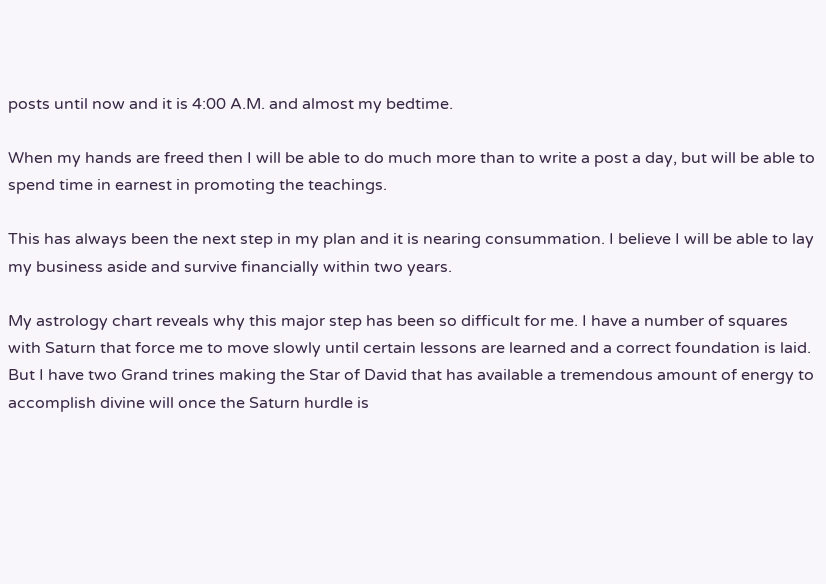posts until now and it is 4:00 A.M. and almost my bedtime.

When my hands are freed then I will be able to do much more than to write a post a day, but will be able to spend time in earnest in promoting the teachings.

This has always been the next step in my plan and it is nearing consummation. I believe I will be able to lay my business aside and survive financially within two years.

My astrology chart reveals why this major step has been so difficult for me. I have a number of squares with Saturn that force me to move slowly until certain lessons are learned and a correct foundation is laid. But I have two Grand trines making the Star of David that has available a tremendous amount of energy to accomplish divine will once the Saturn hurdle is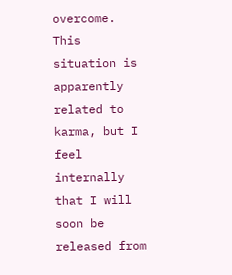overcome. This situation is apparently related to karma, but I feel internally that I will soon be released from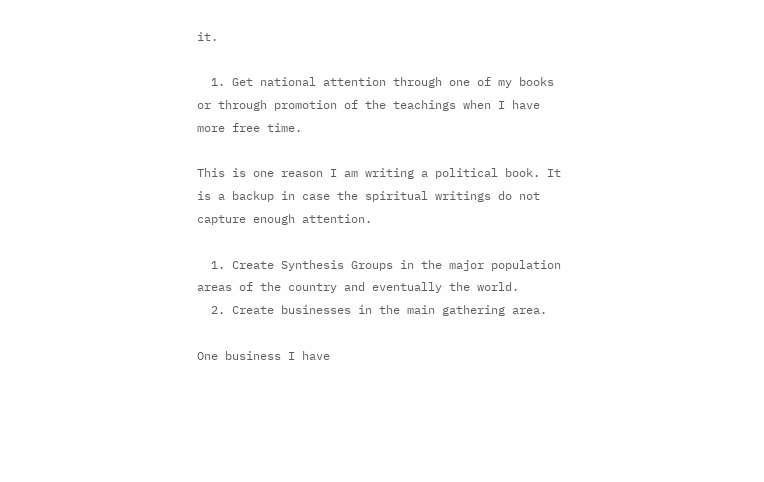it.

  1. Get national attention through one of my books or through promotion of the teachings when I have more free time.

This is one reason I am writing a political book. It is a backup in case the spiritual writings do not capture enough attention.

  1. Create Synthesis Groups in the major population areas of the country and eventually the world.
  2. Create businesses in the main gathering area.

One business I have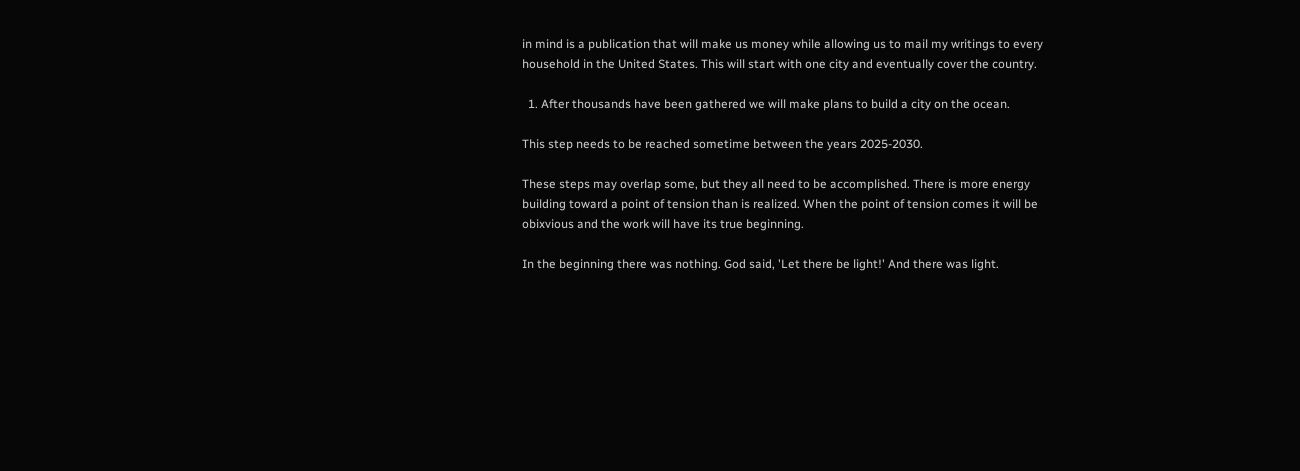in mind is a publication that will make us money while allowing us to mail my writings to every household in the United States. This will start with one city and eventually cover the country.

  1. After thousands have been gathered we will make plans to build a city on the ocean.

This step needs to be reached sometime between the years 2025-2030.

These steps may overlap some, but they all need to be accomplished. There is more energy building toward a point of tension than is realized. When the point of tension comes it will be obixvious and the work will have its true beginning.

In the beginning there was nothing. God said, 'Let there be light!' And there was light.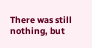There was still nothing, but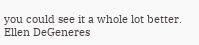you could see it a whole lot better.  Ellen DeGeneres